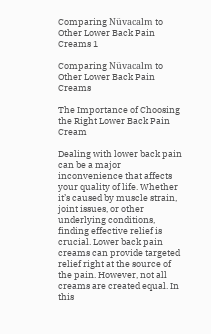Comparing Nüvacalm to Other Lower Back Pain Creams 1

Comparing Nüvacalm to Other Lower Back Pain Creams

The Importance of Choosing the Right Lower Back Pain Cream

Dealing with lower back pain can be a major inconvenience that affects your quality of life. Whether it’s caused by muscle strain, joint issues, or other underlying conditions, finding effective relief is crucial. Lower back pain creams can provide targeted relief right at the source of the pain. However, not all creams are created equal. In this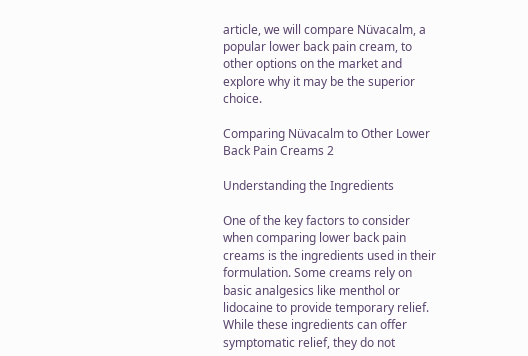article, we will compare Nüvacalm, a popular lower back pain cream, to other options on the market and explore why it may be the superior choice.

Comparing Nüvacalm to Other Lower Back Pain Creams 2

Understanding the Ingredients

One of the key factors to consider when comparing lower back pain creams is the ingredients used in their formulation. Some creams rely on basic analgesics like menthol or lidocaine to provide temporary relief. While these ingredients can offer symptomatic relief, they do not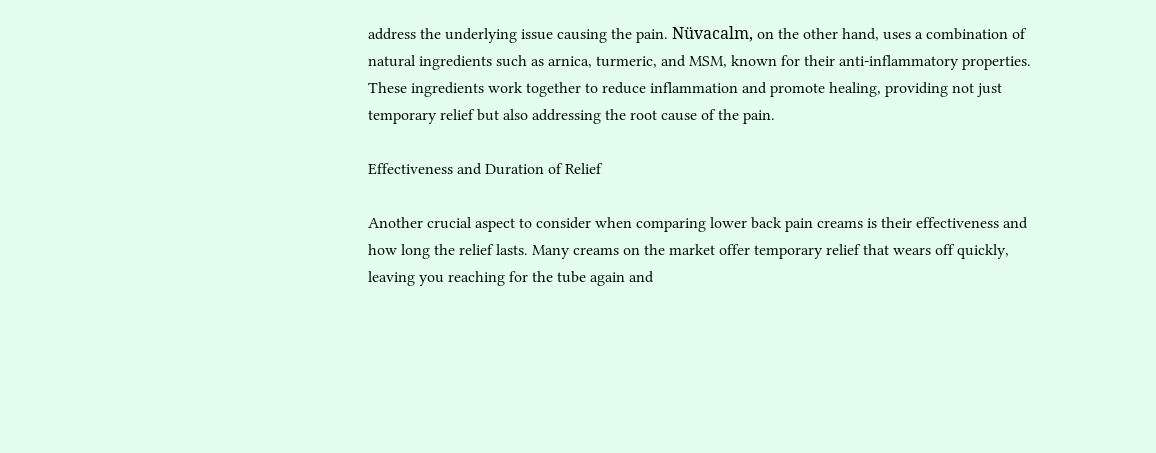address the underlying issue causing the pain. Nüvacalm, on the other hand, uses a combination of natural ingredients such as arnica, turmeric, and MSM, known for their anti-inflammatory properties. These ingredients work together to reduce inflammation and promote healing, providing not just temporary relief but also addressing the root cause of the pain.

Effectiveness and Duration of Relief

Another crucial aspect to consider when comparing lower back pain creams is their effectiveness and how long the relief lasts. Many creams on the market offer temporary relief that wears off quickly, leaving you reaching for the tube again and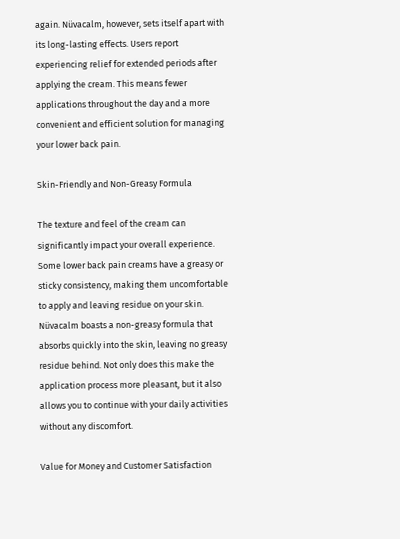again. Nüvacalm, however, sets itself apart with its long-lasting effects. Users report experiencing relief for extended periods after applying the cream. This means fewer applications throughout the day and a more convenient and efficient solution for managing your lower back pain.

Skin-Friendly and Non-Greasy Formula

The texture and feel of the cream can significantly impact your overall experience. Some lower back pain creams have a greasy or sticky consistency, making them uncomfortable to apply and leaving residue on your skin. Nüvacalm boasts a non-greasy formula that absorbs quickly into the skin, leaving no greasy residue behind. Not only does this make the application process more pleasant, but it also allows you to continue with your daily activities without any discomfort.

Value for Money and Customer Satisfaction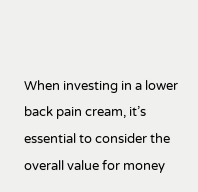When investing in a lower back pain cream, it’s essential to consider the overall value for money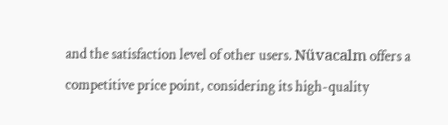and the satisfaction level of other users. Nüvacalm offers a competitive price point, considering its high-quality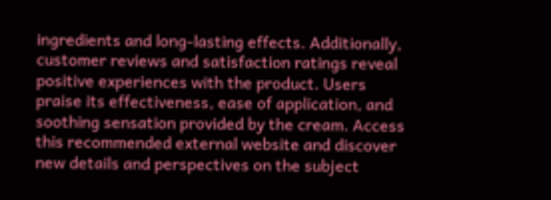ingredients and long-lasting effects. Additionally, customer reviews and satisfaction ratings reveal positive experiences with the product. Users praise its effectiveness, ease of application, and soothing sensation provided by the cream. Access this recommended external website and discover new details and perspectives on the subject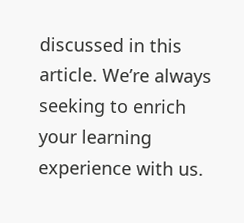discussed in this article. We’re always seeking to enrich your learning experience with us.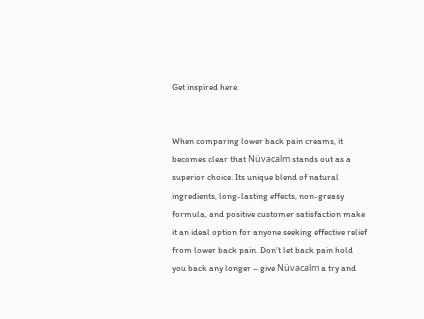Get inspired here.


When comparing lower back pain creams, it becomes clear that Nüvacalm stands out as a superior choice. Its unique blend of natural ingredients, long-lasting effects, non-greasy formula, and positive customer satisfaction make it an ideal option for anyone seeking effective relief from lower back pain. Don’t let back pain hold you back any longer – give Nüvacalm a try and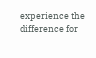experience the difference for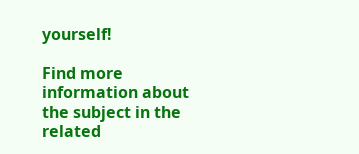yourself!

Find more information about the subject in the related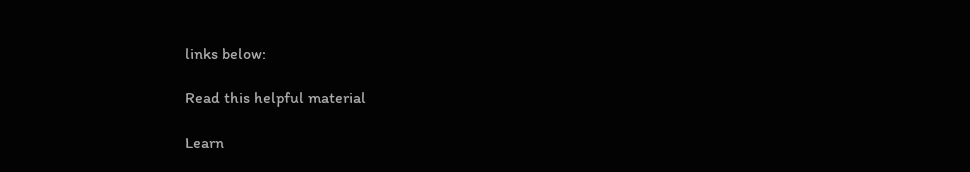links below:

Read this helpful material

Learn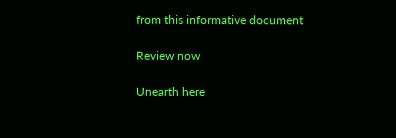from this informative document

Review now

Unearth here